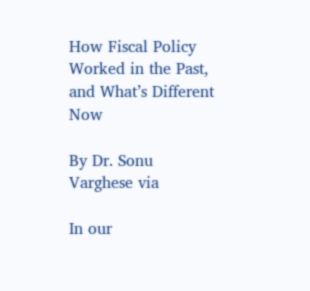How Fiscal Policy Worked in the Past, and What’s Different Now

By Dr. Sonu Varghese via

In our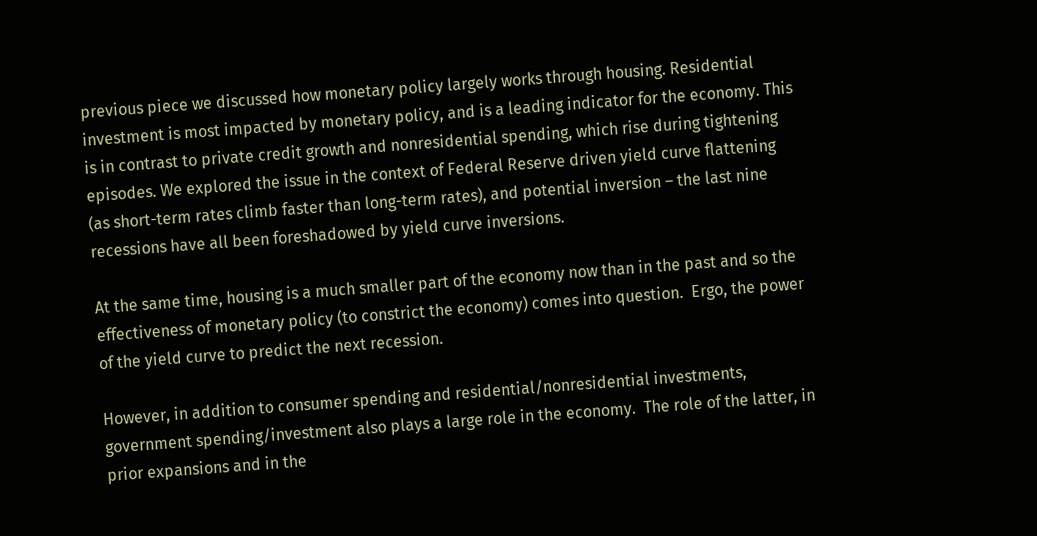previous piece we discussed how monetary policy largely works through housing. Residential investment is most impacted by monetary policy, and is a leading indicator for the economy. This is in contrast to private credit growth and nonresidential spending, which rise during tightening episodes. We explored the issue in the context of Federal Reserve driven yield curve flattening (as short-term rates climb faster than long-term rates), and potential inversion – the last nine recessions have all been foreshadowed by yield curve inversions.

At the same time, housing is a much smaller part of the economy now than in the past and so the effectiveness of monetary policy (to constrict the economy) comes into question.  Ergo, the power of the yield curve to predict the next recession.

However, in addition to consumer spending and residential/nonresidential investments, government spending/investment also plays a large role in the economy.  The role of the latter, in prior expansions and in the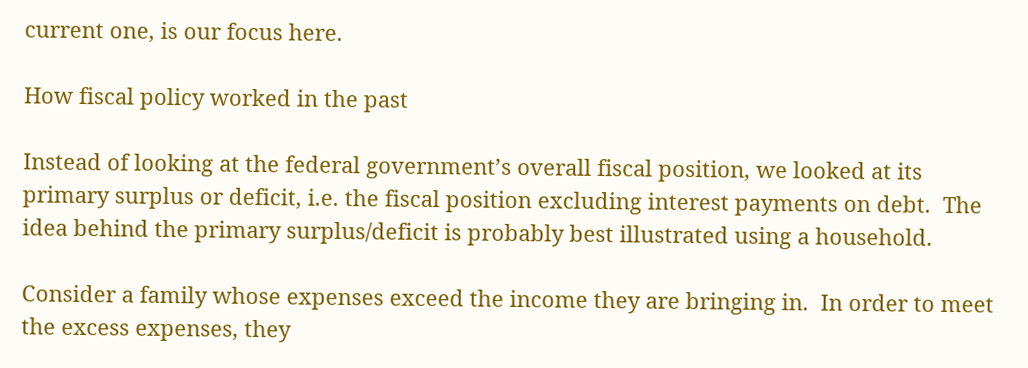current one, is our focus here.

How fiscal policy worked in the past

Instead of looking at the federal government’s overall fiscal position, we looked at its primary surplus or deficit, i.e. the fiscal position excluding interest payments on debt.  The idea behind the primary surplus/deficit is probably best illustrated using a household.

Consider a family whose expenses exceed the income they are bringing in.  In order to meet the excess expenses, they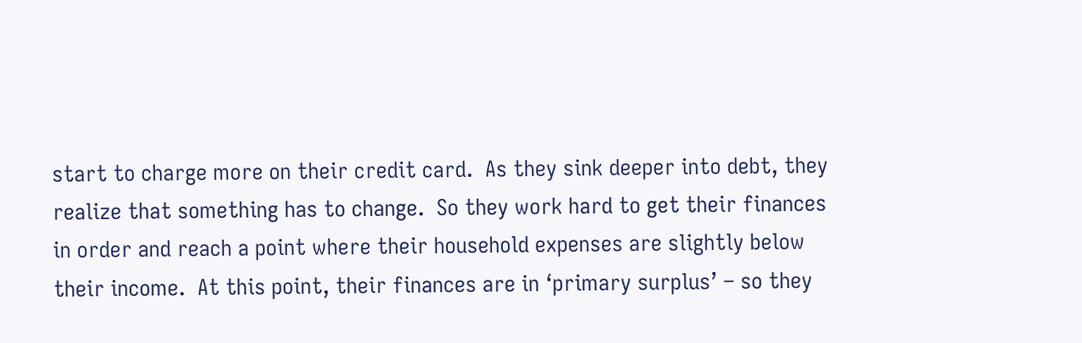start to charge more on their credit card.  As they sink deeper into debt, they realize that something has to change.  So they work hard to get their finances in order and reach a point where their household expenses are slightly below their income.  At this point, their finances are in ‘primary surplus’ – so they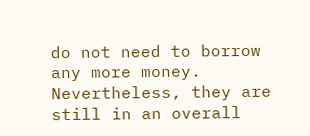do not need to borrow any more money.  Nevertheless, they are still in an overall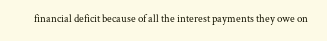financial deficit because of all the interest payments they owe on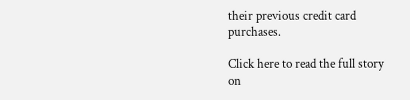their previous credit card purchases.

Click here to read the full story on